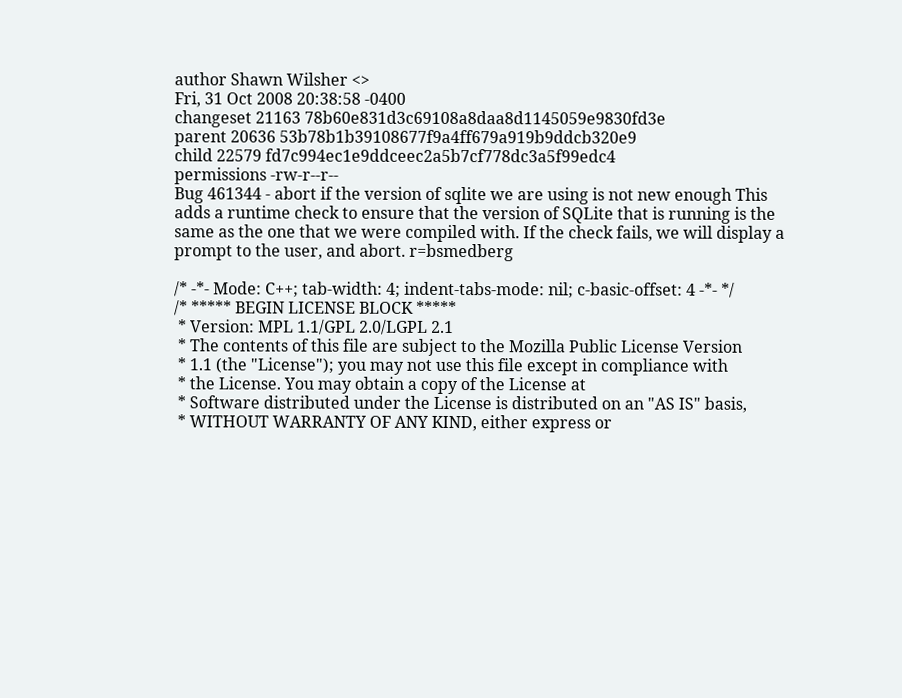author Shawn Wilsher <>
Fri, 31 Oct 2008 20:38:58 -0400
changeset 21163 78b60e831d3c69108a8daa8d1145059e9830fd3e
parent 20636 53b78b1b39108677f9a4ff679a919b9ddcb320e9
child 22579 fd7c994ec1e9ddceec2a5b7cf778dc3a5f99edc4
permissions -rw-r--r--
Bug 461344 - abort if the version of sqlite we are using is not new enough This adds a runtime check to ensure that the version of SQLite that is running is the same as the one that we were compiled with. If the check fails, we will display a prompt to the user, and abort. r=bsmedberg

/* -*- Mode: C++; tab-width: 4; indent-tabs-mode: nil; c-basic-offset: 4 -*- */
/* ***** BEGIN LICENSE BLOCK *****
 * Version: MPL 1.1/GPL 2.0/LGPL 2.1
 * The contents of this file are subject to the Mozilla Public License Version
 * 1.1 (the "License"); you may not use this file except in compliance with
 * the License. You may obtain a copy of the License at
 * Software distributed under the License is distributed on an "AS IS" basis,
 * WITHOUT WARRANTY OF ANY KIND, either express or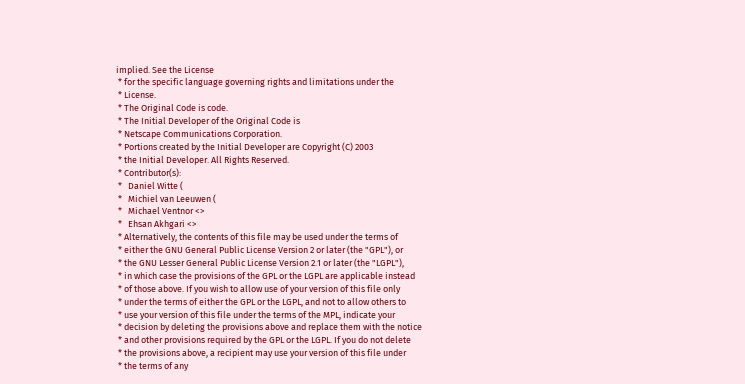implied. See the License
 * for the specific language governing rights and limitations under the
 * License.
 * The Original Code is code.
 * The Initial Developer of the Original Code is
 * Netscape Communications Corporation.
 * Portions created by the Initial Developer are Copyright (C) 2003
 * the Initial Developer. All Rights Reserved.
 * Contributor(s):
 *   Daniel Witte (
 *   Michiel van Leeuwen (
 *   Michael Ventnor <>
 *   Ehsan Akhgari <>
 * Alternatively, the contents of this file may be used under the terms of
 * either the GNU General Public License Version 2 or later (the "GPL"), or
 * the GNU Lesser General Public License Version 2.1 or later (the "LGPL"),
 * in which case the provisions of the GPL or the LGPL are applicable instead
 * of those above. If you wish to allow use of your version of this file only
 * under the terms of either the GPL or the LGPL, and not to allow others to
 * use your version of this file under the terms of the MPL, indicate your
 * decision by deleting the provisions above and replace them with the notice
 * and other provisions required by the GPL or the LGPL. If you do not delete
 * the provisions above, a recipient may use your version of this file under
 * the terms of any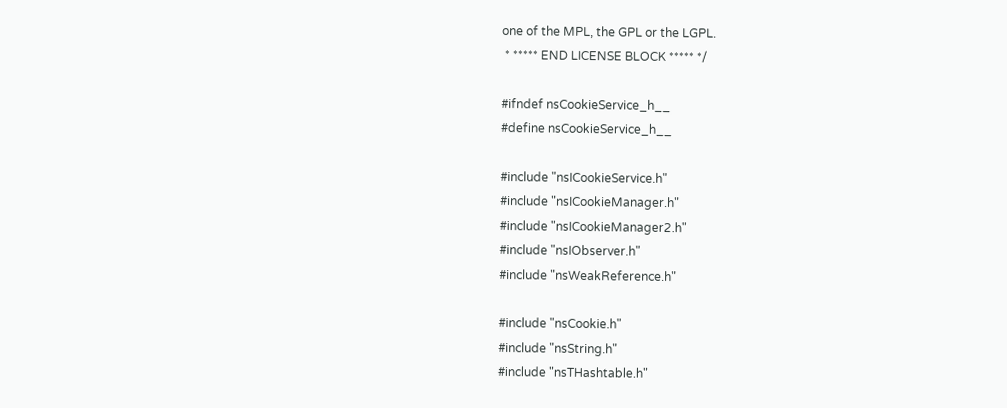one of the MPL, the GPL or the LGPL.
 * ***** END LICENSE BLOCK ***** */

#ifndef nsCookieService_h__
#define nsCookieService_h__

#include "nsICookieService.h"
#include "nsICookieManager.h"
#include "nsICookieManager2.h"
#include "nsIObserver.h"
#include "nsWeakReference.h"

#include "nsCookie.h"
#include "nsString.h"
#include "nsTHashtable.h"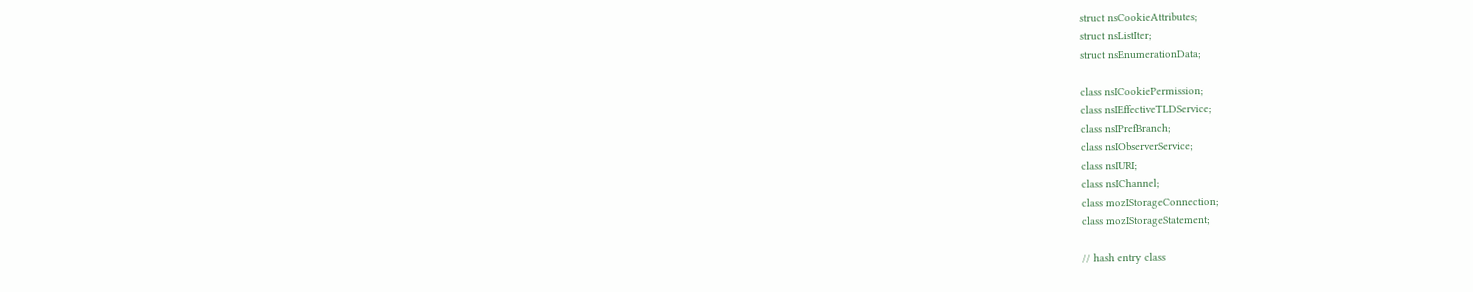struct nsCookieAttributes;
struct nsListIter;
struct nsEnumerationData;

class nsICookiePermission;
class nsIEffectiveTLDService;
class nsIPrefBranch;
class nsIObserverService;
class nsIURI;
class nsIChannel;
class mozIStorageConnection;
class mozIStorageStatement;

// hash entry class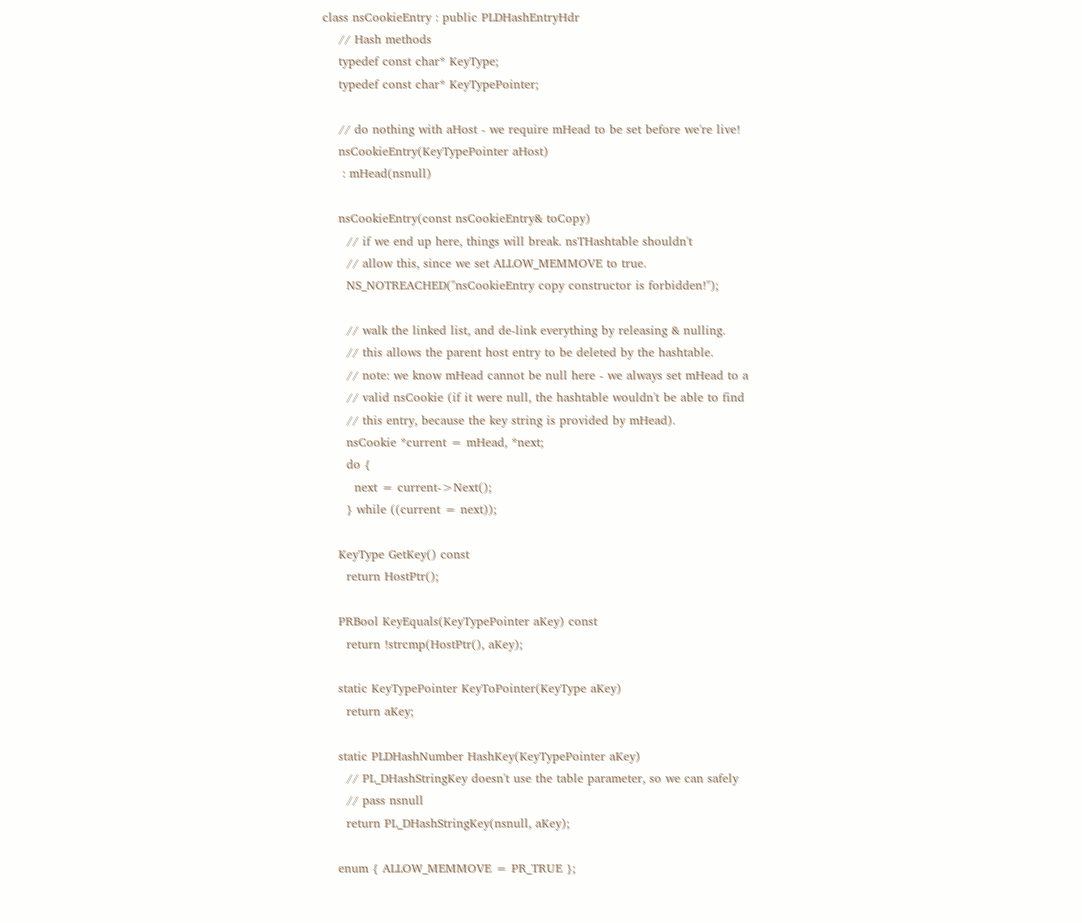class nsCookieEntry : public PLDHashEntryHdr
    // Hash methods
    typedef const char* KeyType;
    typedef const char* KeyTypePointer;

    // do nothing with aHost - we require mHead to be set before we're live!
    nsCookieEntry(KeyTypePointer aHost)
     : mHead(nsnull)

    nsCookieEntry(const nsCookieEntry& toCopy)
      // if we end up here, things will break. nsTHashtable shouldn't
      // allow this, since we set ALLOW_MEMMOVE to true.
      NS_NOTREACHED("nsCookieEntry copy constructor is forbidden!");

      // walk the linked list, and de-link everything by releasing & nulling.
      // this allows the parent host entry to be deleted by the hashtable.
      // note: we know mHead cannot be null here - we always set mHead to a
      // valid nsCookie (if it were null, the hashtable wouldn't be able to find
      // this entry, because the key string is provided by mHead).
      nsCookie *current = mHead, *next;
      do {
        next = current->Next();
      } while ((current = next));

    KeyType GetKey() const
      return HostPtr();

    PRBool KeyEquals(KeyTypePointer aKey) const
      return !strcmp(HostPtr(), aKey);

    static KeyTypePointer KeyToPointer(KeyType aKey)
      return aKey;

    static PLDHashNumber HashKey(KeyTypePointer aKey)
      // PL_DHashStringKey doesn't use the table parameter, so we can safely
      // pass nsnull
      return PL_DHashStringKey(nsnull, aKey);

    enum { ALLOW_MEMMOVE = PR_TRUE };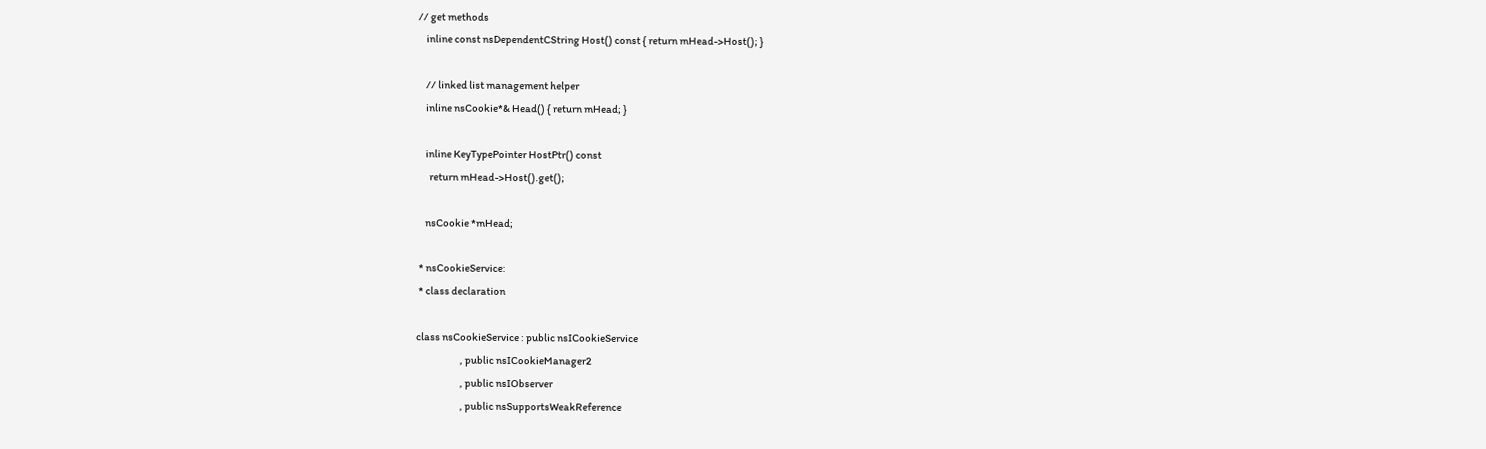// get methods
    inline const nsDependentCString Host() const { return mHead->Host(); }

    // linked list management helper
    inline nsCookie*& Head() { return mHead; }

    inline KeyTypePointer HostPtr() const
      return mHead->Host().get();

    nsCookie *mHead;

 * nsCookieService:
 * class declaration

class nsCookieService : public nsICookieService
                      , public nsICookieManager2
                      , public nsIObserver
                      , public nsSupportsWeakReference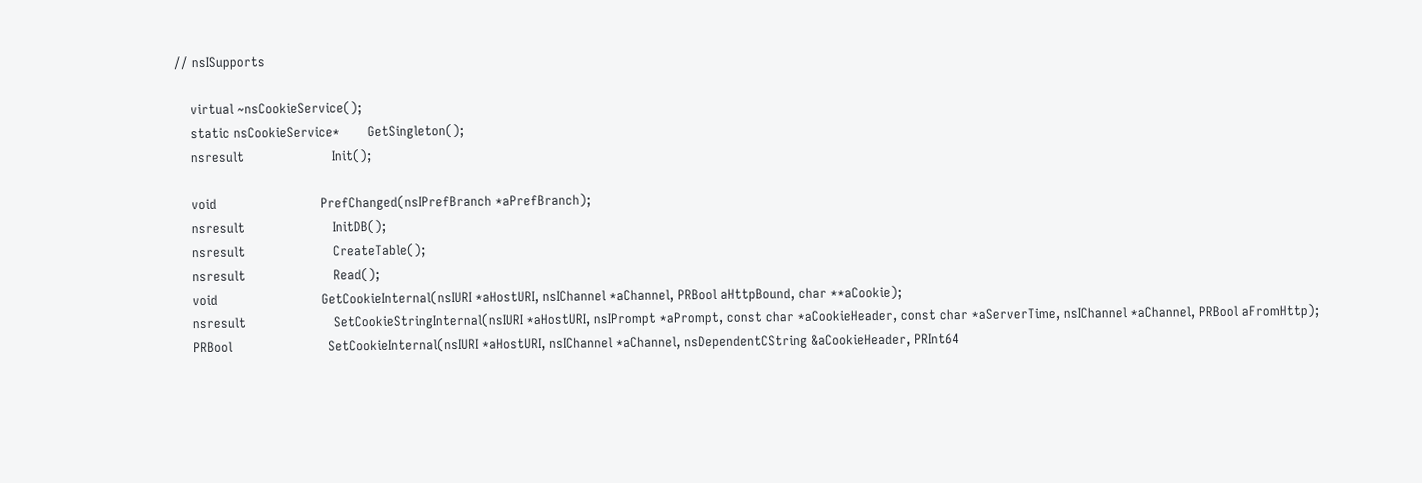// nsISupports

    virtual ~nsCookieService();
    static nsCookieService*       GetSingleton();
    nsresult                      Init();

    void                          PrefChanged(nsIPrefBranch *aPrefBranch);
    nsresult                      InitDB();
    nsresult                      CreateTable();
    nsresult                      Read();
    void                          GetCookieInternal(nsIURI *aHostURI, nsIChannel *aChannel, PRBool aHttpBound, char **aCookie);
    nsresult                      SetCookieStringInternal(nsIURI *aHostURI, nsIPrompt *aPrompt, const char *aCookieHeader, const char *aServerTime, nsIChannel *aChannel, PRBool aFromHttp);
    PRBool                        SetCookieInternal(nsIURI *aHostURI, nsIChannel *aChannel, nsDependentCString &aCookieHeader, PRInt64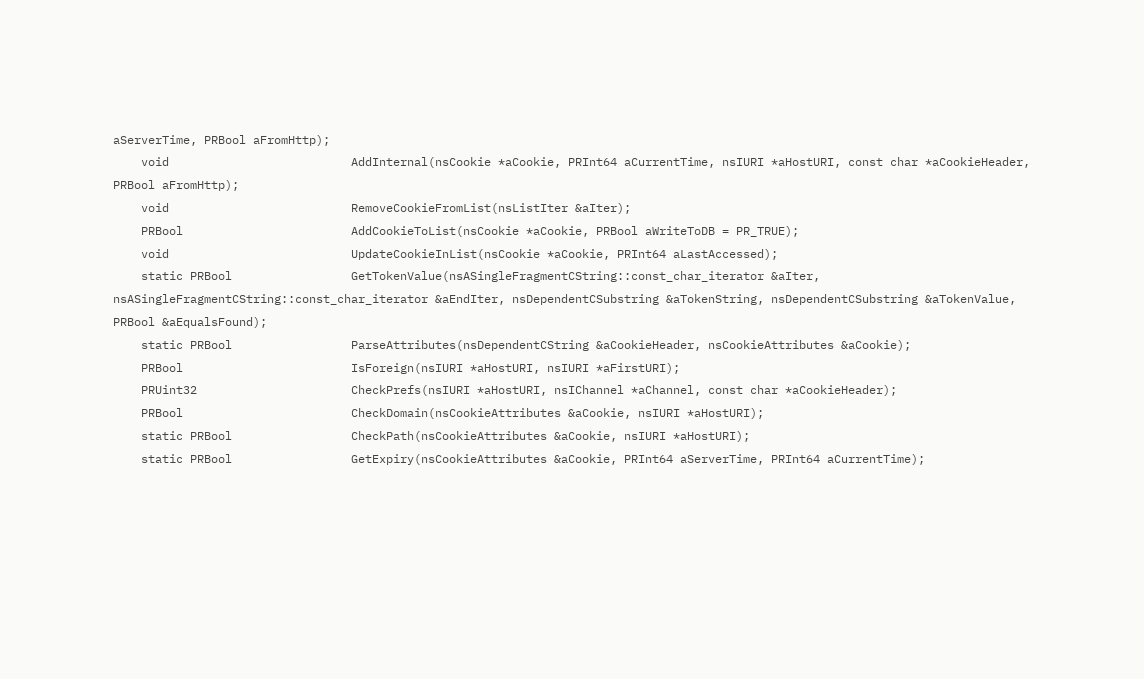aServerTime, PRBool aFromHttp);
    void                          AddInternal(nsCookie *aCookie, PRInt64 aCurrentTime, nsIURI *aHostURI, const char *aCookieHeader, PRBool aFromHttp);
    void                          RemoveCookieFromList(nsListIter &aIter);
    PRBool                        AddCookieToList(nsCookie *aCookie, PRBool aWriteToDB = PR_TRUE);
    void                          UpdateCookieInList(nsCookie *aCookie, PRInt64 aLastAccessed);
    static PRBool                 GetTokenValue(nsASingleFragmentCString::const_char_iterator &aIter, nsASingleFragmentCString::const_char_iterator &aEndIter, nsDependentCSubstring &aTokenString, nsDependentCSubstring &aTokenValue, PRBool &aEqualsFound);
    static PRBool                 ParseAttributes(nsDependentCString &aCookieHeader, nsCookieAttributes &aCookie);
    PRBool                        IsForeign(nsIURI *aHostURI, nsIURI *aFirstURI);
    PRUint32                      CheckPrefs(nsIURI *aHostURI, nsIChannel *aChannel, const char *aCookieHeader);
    PRBool                        CheckDomain(nsCookieAttributes &aCookie, nsIURI *aHostURI);
    static PRBool                 CheckPath(nsCookieAttributes &aCookie, nsIURI *aHostURI);
    static PRBool                 GetExpiry(nsCookieAttributes &aCookie, PRInt64 aServerTime, PRInt64 aCurrentTime);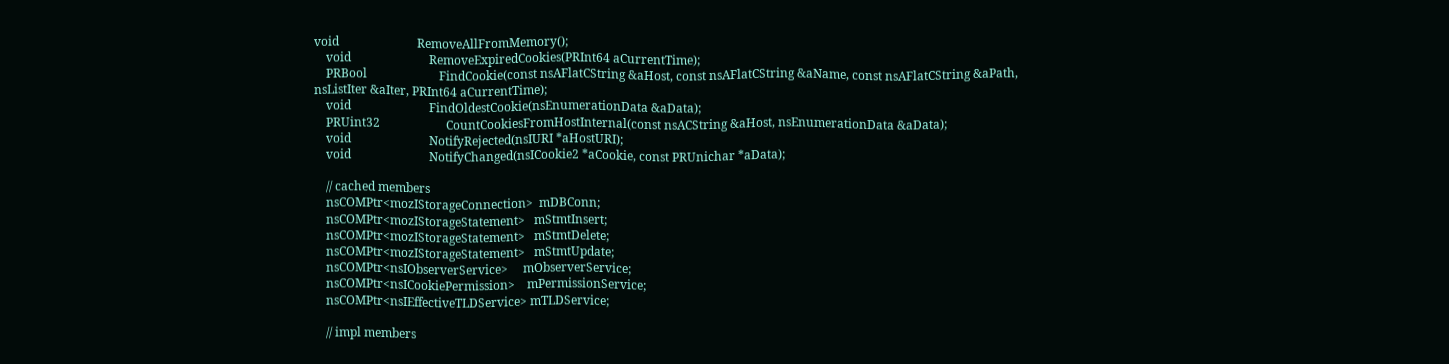void                          RemoveAllFromMemory();
    void                          RemoveExpiredCookies(PRInt64 aCurrentTime);
    PRBool                        FindCookie(const nsAFlatCString &aHost, const nsAFlatCString &aName, const nsAFlatCString &aPath, nsListIter &aIter, PRInt64 aCurrentTime);
    void                          FindOldestCookie(nsEnumerationData &aData);
    PRUint32                      CountCookiesFromHostInternal(const nsACString &aHost, nsEnumerationData &aData);
    void                          NotifyRejected(nsIURI *aHostURI);
    void                          NotifyChanged(nsICookie2 *aCookie, const PRUnichar *aData);

    // cached members
    nsCOMPtr<mozIStorageConnection>  mDBConn;
    nsCOMPtr<mozIStorageStatement>   mStmtInsert;
    nsCOMPtr<mozIStorageStatement>   mStmtDelete;
    nsCOMPtr<mozIStorageStatement>   mStmtUpdate;
    nsCOMPtr<nsIObserverService>     mObserverService;
    nsCOMPtr<nsICookiePermission>    mPermissionService;
    nsCOMPtr<nsIEffectiveTLDService> mTLDService;

    // impl members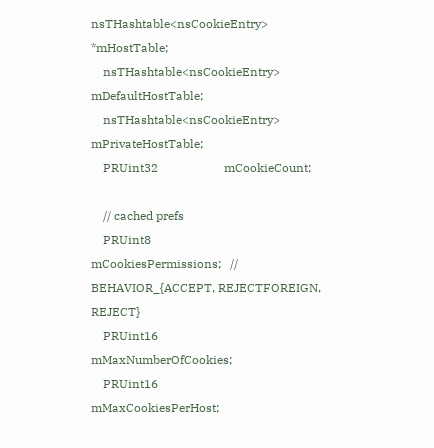nsTHashtable<nsCookieEntry>  *mHostTable;
    nsTHashtable<nsCookieEntry>   mDefaultHostTable;
    nsTHashtable<nsCookieEntry>   mPrivateHostTable;
    PRUint32                      mCookieCount;

    // cached prefs
    PRUint8                       mCookiesPermissions;   // BEHAVIOR_{ACCEPT, REJECTFOREIGN, REJECT}
    PRUint16                      mMaxNumberOfCookies;
    PRUint16                      mMaxCookiesPerHost;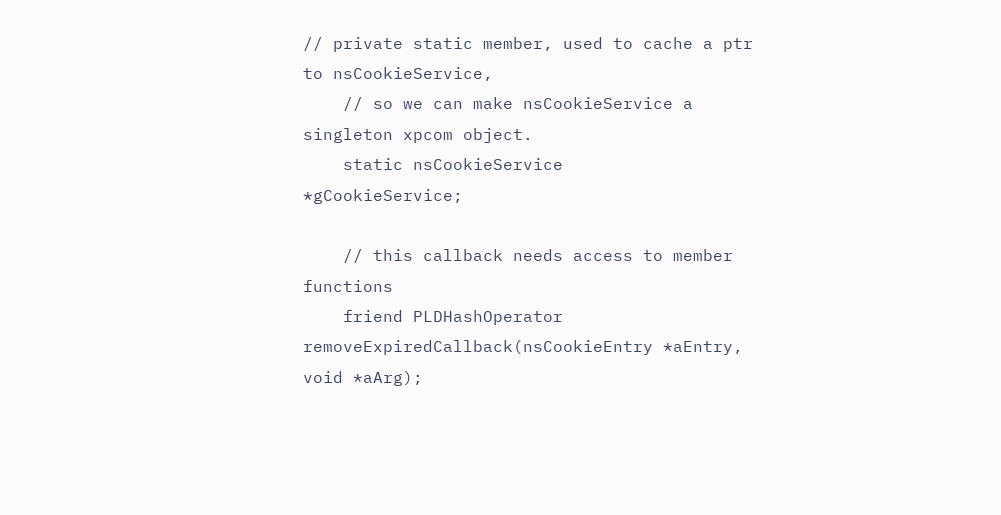// private static member, used to cache a ptr to nsCookieService,
    // so we can make nsCookieService a singleton xpcom object.
    static nsCookieService        *gCookieService;

    // this callback needs access to member functions
    friend PLDHashOperator removeExpiredCallback(nsCookieEntry *aEntry, void *aArg);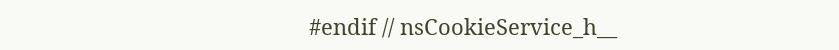#endif // nsCookieService_h__